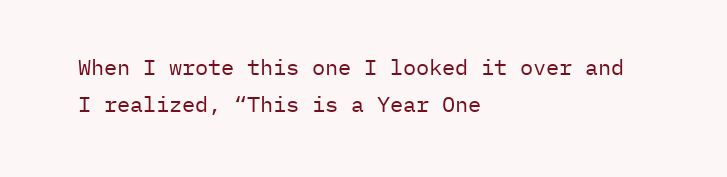When I wrote this one I looked it over and I realized, “This is a Year One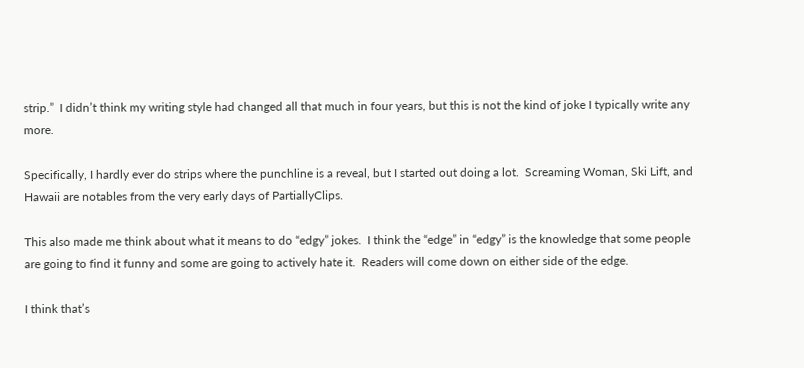strip.”  I didn’t think my writing style had changed all that much in four years, but this is not the kind of joke I typically write any more.

Specifically, I hardly ever do strips where the punchline is a reveal, but I started out doing a lot.  Screaming Woman, Ski Lift, and Hawaii are notables from the very early days of PartiallyClips.

This also made me think about what it means to do “edgy” jokes.  I think the “edge” in “edgy” is the knowledge that some people are going to find it funny and some are going to actively hate it.  Readers will come down on either side of the edge.

I think that’s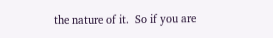the nature of it.  So if you are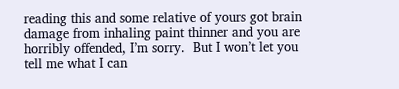reading this and some relative of yours got brain damage from inhaling paint thinner and you are horribly offended, I’m sorry.  But I won’t let you tell me what I can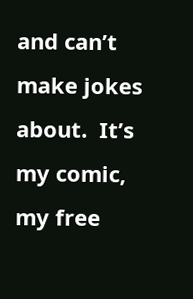and can’t make jokes about.  It’s my comic, my free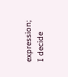expression; I decide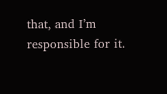that, and I’m responsible for it.